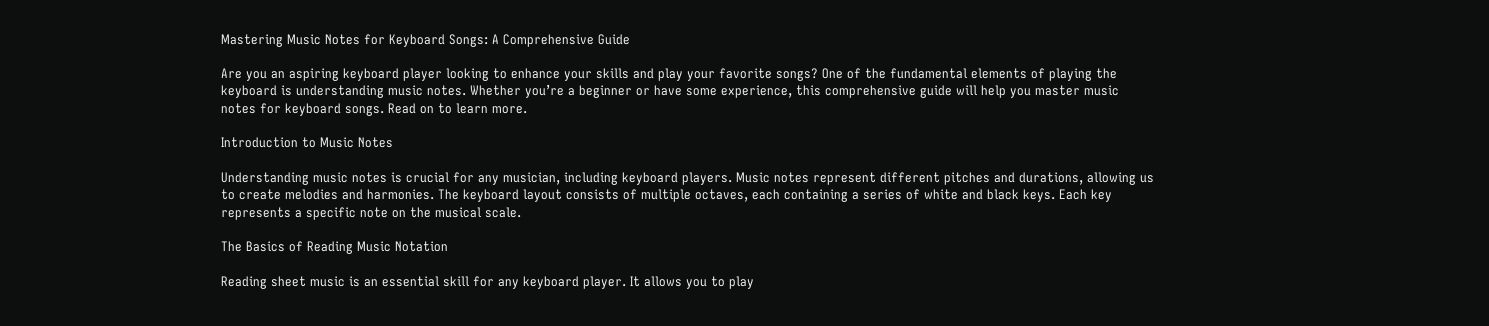Mastering Music Notes for Keyboard Songs: A Comprehensive Guide

Are you an aspiring keyboard player looking to enhance your skills and play your favorite songs? One of the fundamental elements of playing the keyboard is understanding music notes. Whether you’re a beginner or have some experience, this comprehensive guide will help you master music notes for keyboard songs. Read on to learn more.

Introduction to Music Notes

Understanding music notes is crucial for any musician, including keyboard players. Music notes represent different pitches and durations, allowing us to create melodies and harmonies. The keyboard layout consists of multiple octaves, each containing a series of white and black keys. Each key represents a specific note on the musical scale.

The Basics of Reading Music Notation

Reading sheet music is an essential skill for any keyboard player. It allows you to play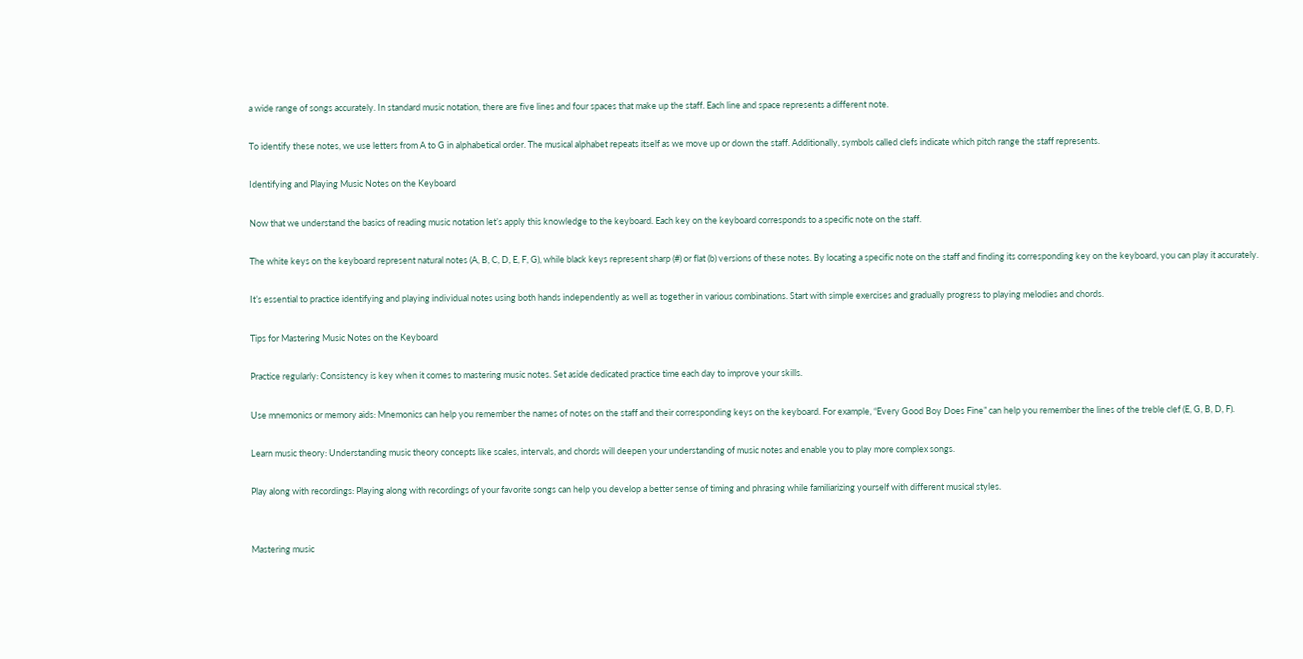a wide range of songs accurately. In standard music notation, there are five lines and four spaces that make up the staff. Each line and space represents a different note.

To identify these notes, we use letters from A to G in alphabetical order. The musical alphabet repeats itself as we move up or down the staff. Additionally, symbols called clefs indicate which pitch range the staff represents.

Identifying and Playing Music Notes on the Keyboard

Now that we understand the basics of reading music notation let’s apply this knowledge to the keyboard. Each key on the keyboard corresponds to a specific note on the staff.

The white keys on the keyboard represent natural notes (A, B, C, D, E, F, G), while black keys represent sharp (#) or flat (b) versions of these notes. By locating a specific note on the staff and finding its corresponding key on the keyboard, you can play it accurately.

It’s essential to practice identifying and playing individual notes using both hands independently as well as together in various combinations. Start with simple exercises and gradually progress to playing melodies and chords.

Tips for Mastering Music Notes on the Keyboard

Practice regularly: Consistency is key when it comes to mastering music notes. Set aside dedicated practice time each day to improve your skills.

Use mnemonics or memory aids: Mnemonics can help you remember the names of notes on the staff and their corresponding keys on the keyboard. For example, “Every Good Boy Does Fine” can help you remember the lines of the treble clef (E, G, B, D, F).

Learn music theory: Understanding music theory concepts like scales, intervals, and chords will deepen your understanding of music notes and enable you to play more complex songs.

Play along with recordings: Playing along with recordings of your favorite songs can help you develop a better sense of timing and phrasing while familiarizing yourself with different musical styles.


Mastering music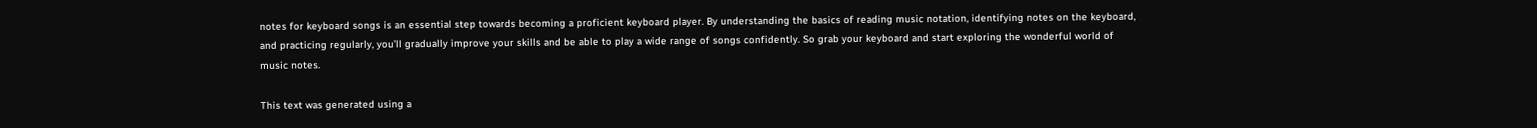notes for keyboard songs is an essential step towards becoming a proficient keyboard player. By understanding the basics of reading music notation, identifying notes on the keyboard, and practicing regularly, you’ll gradually improve your skills and be able to play a wide range of songs confidently. So grab your keyboard and start exploring the wonderful world of music notes.

This text was generated using a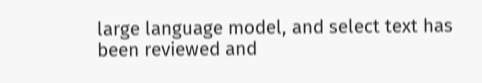large language model, and select text has been reviewed and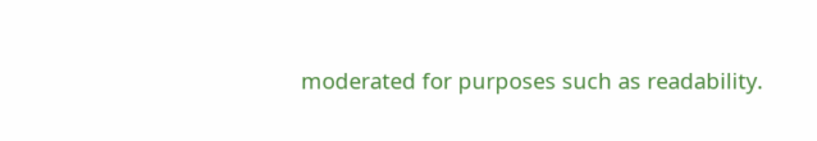moderated for purposes such as readability.